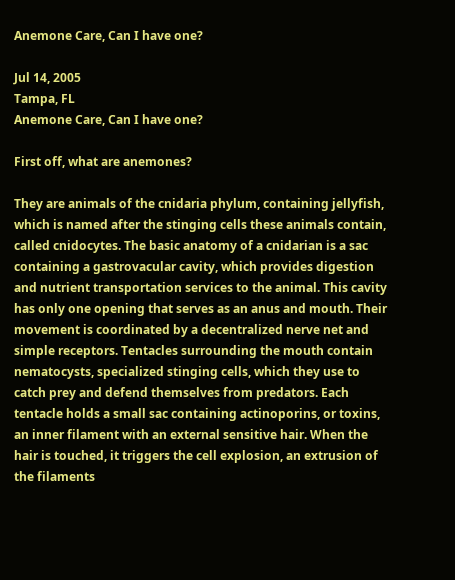Anemone Care, Can I have one?

Jul 14, 2005
Tampa, FL
Anemone Care, Can I have one?

First off, what are anemones?

They are animals of the cnidaria phylum, containing jellyfish, which is named after the stinging cells these animals contain, called cnidocytes. The basic anatomy of a cnidarian is a sac containing a gastrovacular cavity, which provides digestion and nutrient transportation services to the animal. This cavity has only one opening that serves as an anus and mouth. Their movement is coordinated by a decentralized nerve net and simple receptors. Tentacles surrounding the mouth contain nematocysts, specialized stinging cells, which they use to catch prey and defend themselves from predators. Each tentacle holds a small sac containing actinoporins, or toxins, an inner filament with an external sensitive hair. When the hair is touched, it triggers the cell explosion, an extrusion of the filaments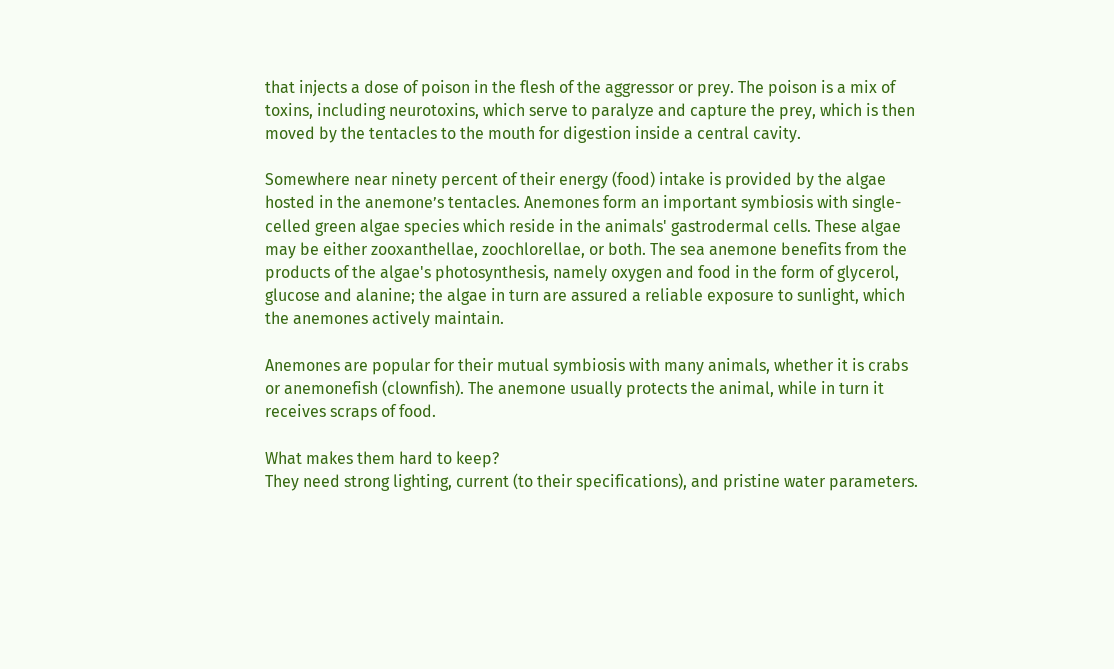that injects a dose of poison in the flesh of the aggressor or prey. The poison is a mix of toxins, including neurotoxins, which serve to paralyze and capture the prey, which is then moved by the tentacles to the mouth for digestion inside a central cavity.

Somewhere near ninety percent of their energy (food) intake is provided by the algae hosted in the anemone’s tentacles. Anemones form an important symbiosis with single-celled green algae species which reside in the animals' gastrodermal cells. These algae may be either zooxanthellae, zoochlorellae, or both. The sea anemone benefits from the products of the algae's photosynthesis, namely oxygen and food in the form of glycerol, glucose and alanine; the algae in turn are assured a reliable exposure to sunlight, which the anemones actively maintain.

Anemones are popular for their mutual symbiosis with many animals, whether it is crabs or anemonefish (clownfish). The anemone usually protects the animal, while in turn it receives scraps of food.

What makes them hard to keep?
They need strong lighting, current (to their specifications), and pristine water parameters.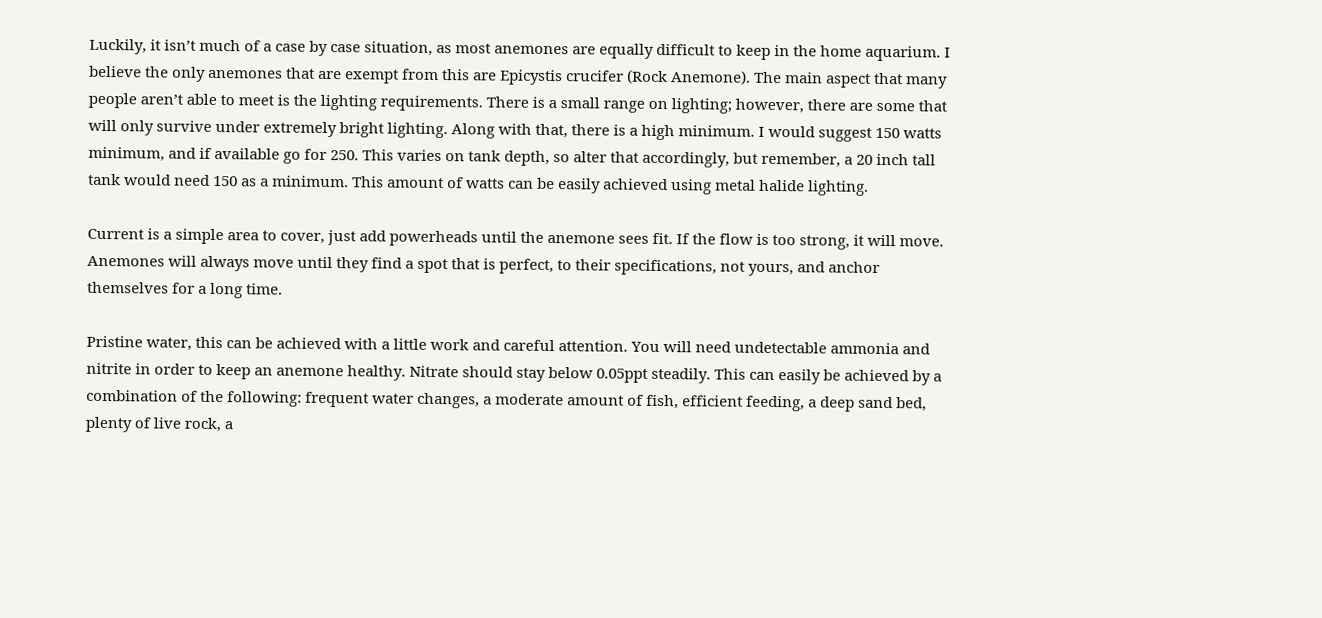Luckily, it isn’t much of a case by case situation, as most anemones are equally difficult to keep in the home aquarium. I believe the only anemones that are exempt from this are Epicystis crucifer (Rock Anemone). The main aspect that many people aren’t able to meet is the lighting requirements. There is a small range on lighting; however, there are some that will only survive under extremely bright lighting. Along with that, there is a high minimum. I would suggest 150 watts minimum, and if available go for 250. This varies on tank depth, so alter that accordingly, but remember, a 20 inch tall tank would need 150 as a minimum. This amount of watts can be easily achieved using metal halide lighting.

Current is a simple area to cover, just add powerheads until the anemone sees fit. If the flow is too strong, it will move. Anemones will always move until they find a spot that is perfect, to their specifications, not yours, and anchor themselves for a long time.

Pristine water, this can be achieved with a little work and careful attention. You will need undetectable ammonia and nitrite in order to keep an anemone healthy. Nitrate should stay below 0.05ppt steadily. This can easily be achieved by a combination of the following: frequent water changes, a moderate amount of fish, efficient feeding, a deep sand bed, plenty of live rock, a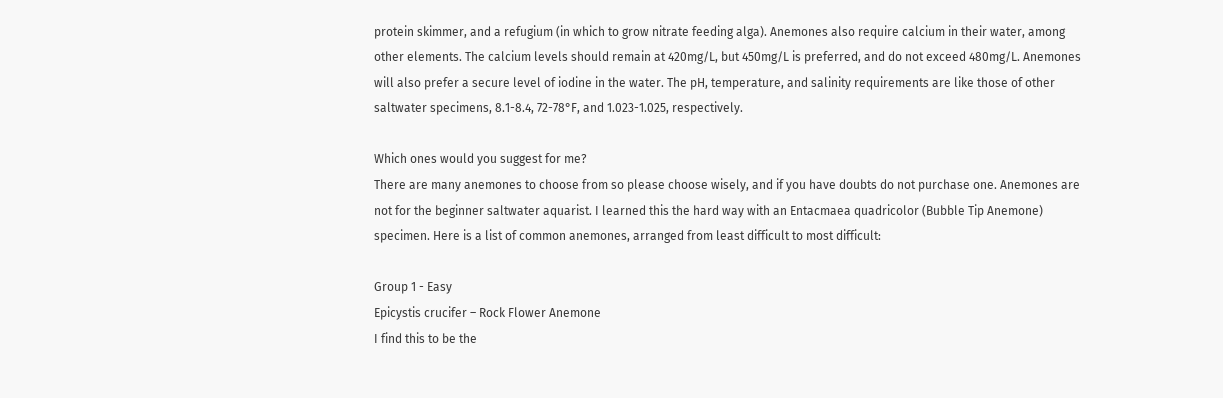protein skimmer, and a refugium (in which to grow nitrate feeding alga). Anemones also require calcium in their water, among other elements. The calcium levels should remain at 420mg/L, but 450mg/L is preferred, and do not exceed 480mg/L. Anemones will also prefer a secure level of iodine in the water. The pH, temperature, and salinity requirements are like those of other saltwater specimens, 8.1-8.4, 72-78°F, and 1.023-1.025, respectively.

Which ones would you suggest for me?
There are many anemones to choose from so please choose wisely, and if you have doubts do not purchase one. Anemones are not for the beginner saltwater aquarist. I learned this the hard way with an Entacmaea quadricolor (Bubble Tip Anemone) specimen. Here is a list of common anemones, arranged from least difficult to most difficult:

Group 1 - Easy
Epicystis crucifer – Rock Flower Anemone
I find this to be the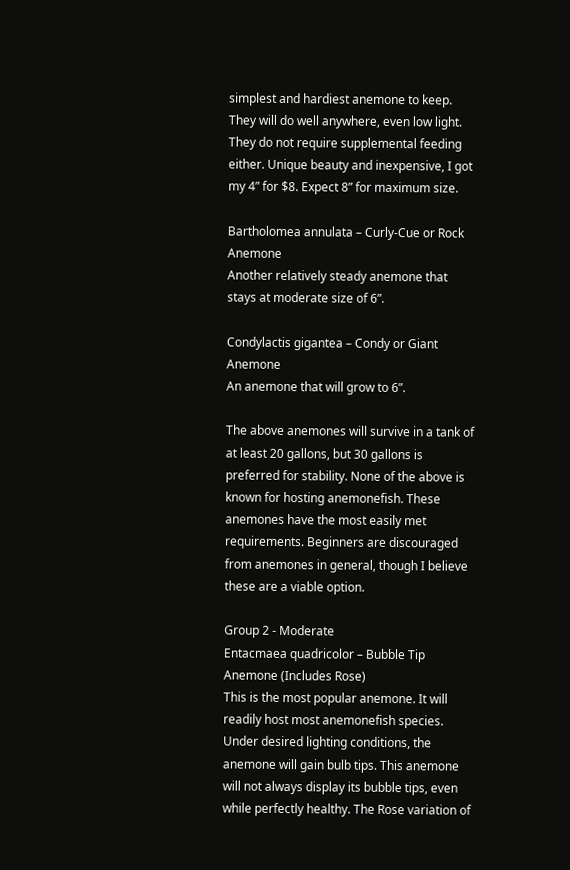simplest and hardiest anemone to keep. They will do well anywhere, even low light. They do not require supplemental feeding either. Unique beauty and inexpensive, I got my 4” for $8. Expect 8” for maximum size.

Bartholomea annulata – Curly-Cue or Rock Anemone
Another relatively steady anemone that stays at moderate size of 6”.

Condylactis gigantea – Condy or Giant Anemone
An anemone that will grow to 6”.

The above anemones will survive in a tank of at least 20 gallons, but 30 gallons is preferred for stability. None of the above is known for hosting anemonefish. These anemones have the most easily met requirements. Beginners are discouraged from anemones in general, though I believe these are a viable option.

Group 2 - Moderate
Entacmaea quadricolor – Bubble Tip Anemone (Includes Rose)
This is the most popular anemone. It will readily host most anemonefish species. Under desired lighting conditions, the anemone will gain bulb tips. This anemone will not always display its bubble tips, even while perfectly healthy. The Rose variation of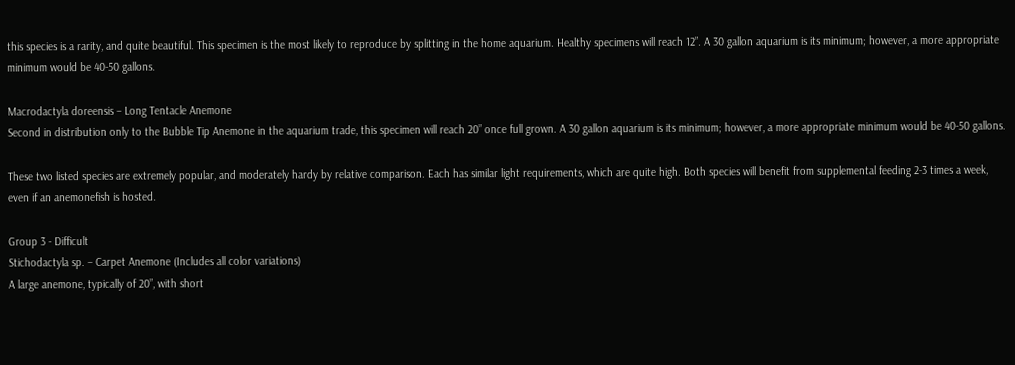this species is a rarity, and quite beautiful. This specimen is the most likely to reproduce by splitting in the home aquarium. Healthy specimens will reach 12”. A 30 gallon aquarium is its minimum; however, a more appropriate minimum would be 40-50 gallons.

Macrodactyla doreensis – Long Tentacle Anemone
Second in distribution only to the Bubble Tip Anemone in the aquarium trade, this specimen will reach 20” once full grown. A 30 gallon aquarium is its minimum; however, a more appropriate minimum would be 40-50 gallons.

These two listed species are extremely popular, and moderately hardy by relative comparison. Each has similar light requirements, which are quite high. Both species will benefit from supplemental feeding 2-3 times a week, even if an anemonefish is hosted.

Group 3 - Difficult
Stichodactyla sp. – Carpet Anemone (Includes all color variations)
A large anemone, typically of 20”, with short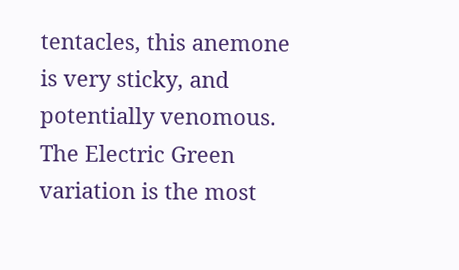tentacles, this anemone is very sticky, and potentially venomous. The Electric Green variation is the most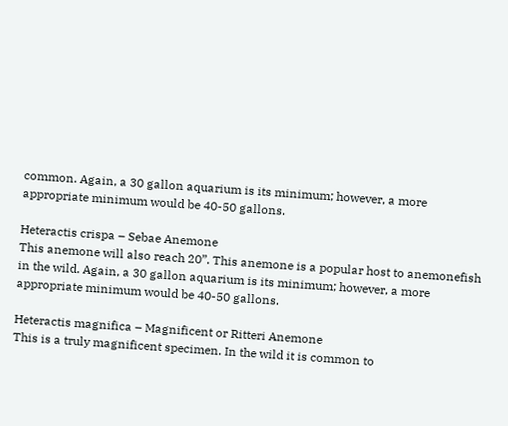common. Again, a 30 gallon aquarium is its minimum; however, a more appropriate minimum would be 40-50 gallons.

Heteractis crispa – Sebae Anemone
This anemone will also reach 20”. This anemone is a popular host to anemonefish in the wild. Again, a 30 gallon aquarium is its minimum; however, a more appropriate minimum would be 40-50 gallons.

Heteractis magnifica – Magnificent or Ritteri Anemone
This is a truly magnificent specimen. In the wild it is common to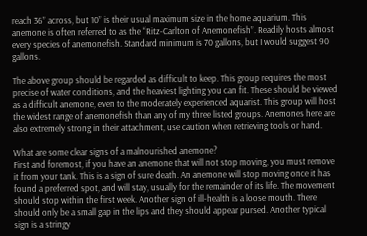reach 36” across, but 10” is their usual maximum size in the home aquarium. This anemone is often referred to as the “Ritz-Carlton of Anemonefish”. Readily hosts almost every species of anemonefish. Standard minimum is 70 gallons, but I would suggest 90 gallons.

The above group should be regarded as difficult to keep. This group requires the most precise of water conditions, and the heaviest lighting you can fit. These should be viewed as a difficult anemone, even to the moderately experienced aquarist. This group will host the widest range of anemonefish than any of my three listed groups. Anemones here are also extremely strong in their attachment, use caution when retrieving tools or hand.

What are some clear signs of a malnourished anemone?
First and foremost, if you have an anemone that will not stop moving, you must remove it from your tank. This is a sign of sure death. An anemone will stop moving once it has found a preferred spot, and will stay, usually for the remainder of its life. The movement should stop within the first week. Another sign of ill-health is a loose mouth. There should only be a small gap in the lips and they should appear pursed. Another typical sign is a stringy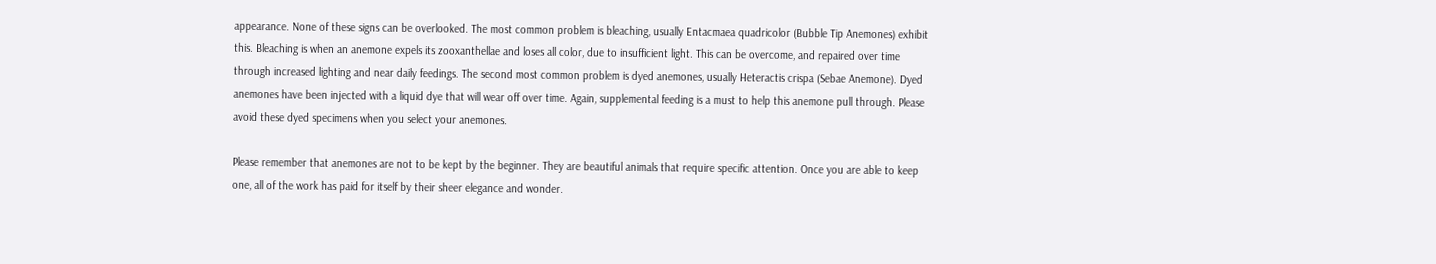appearance. None of these signs can be overlooked. The most common problem is bleaching, usually Entacmaea quadricolor (Bubble Tip Anemones) exhibit this. Bleaching is when an anemone expels its zooxanthellae and loses all color, due to insufficient light. This can be overcome, and repaired over time through increased lighting and near daily feedings. The second most common problem is dyed anemones, usually Heteractis crispa (Sebae Anemone). Dyed anemones have been injected with a liquid dye that will wear off over time. Again, supplemental feeding is a must to help this anemone pull through. Please avoid these dyed specimens when you select your anemones.

Please remember that anemones are not to be kept by the beginner. They are beautiful animals that require specific attention. Once you are able to keep one, all of the work has paid for itself by their sheer elegance and wonder.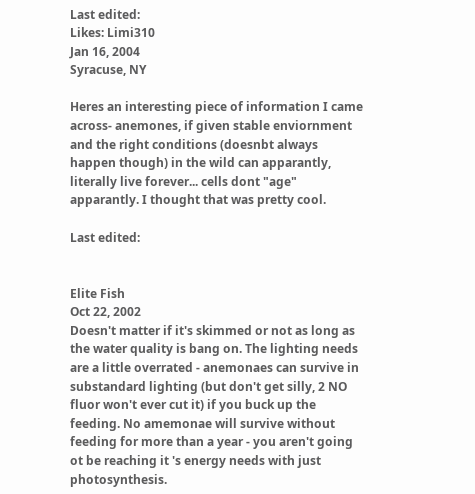Last edited:
Likes: Limi310
Jan 16, 2004
Syracuse, NY

Heres an interesting piece of information I came across- anemones, if given stable enviornment and the right conditions (doesnbt always happen though) in the wild can apparantly, literally live forever... cells dont "age" apparantly. I thought that was pretty cool.

Last edited:


Elite Fish
Oct 22, 2002
Doesn't matter if it's skimmed or not as long as the water quality is bang on. The lighting needs are a little overrated - anemonaes can survive in substandard lighting (but don't get silly, 2 NO fluor won't ever cut it) if you buck up the feeding. No amemonae will survive without feeding for more than a year - you aren't going ot be reaching it 's energy needs with just photosynthesis.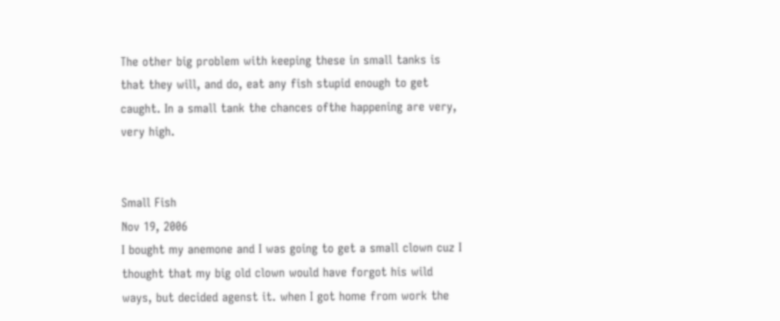The other big problem with keeping these in small tanks is that they will, and do, eat any fish stupid enough to get caught. In a small tank the chances ofthe happening are very, very high.


Small Fish
Nov 19, 2006
I bought my anemone and I was going to get a small clown cuz I thought that my big old clown would have forgot his wild ways, but decided agenst it. when I got home from work the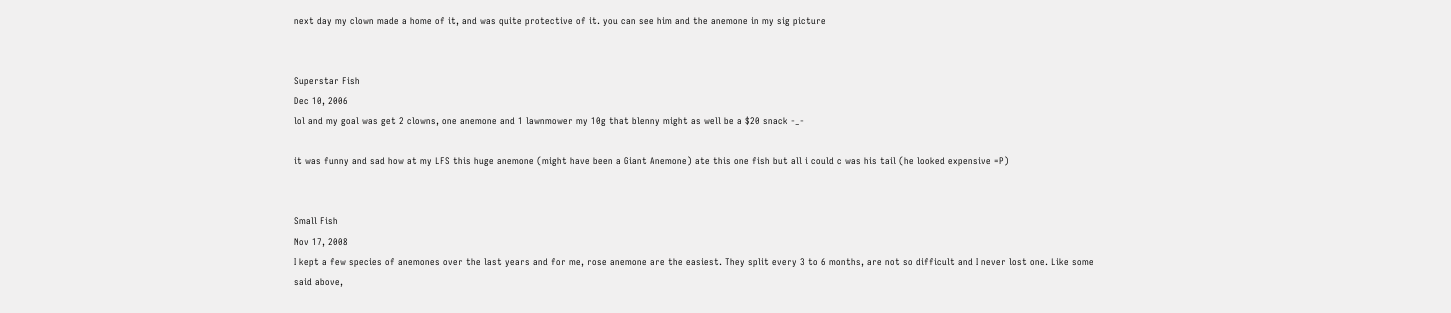next day my clown made a home of it, and was quite protective of it. you can see him and the anemone in my sig picture


Superstar Fish
Dec 10, 2006
lol and my goal was get 2 clowns, one anemone and 1 lawnmower my 10g that blenny might as well be a $20 snack -_-

it was funny and sad how at my LFS this huge anemone (might have been a Giant Anemone) ate this one fish but all i could c was his tail (he looked expensive =P)


Small Fish
Nov 17, 2008
I kept a few species of anemones over the last years and for me, rose anemone are the easiest. They split every 3 to 6 months, are not so difficult and I never lost one. Like some said above,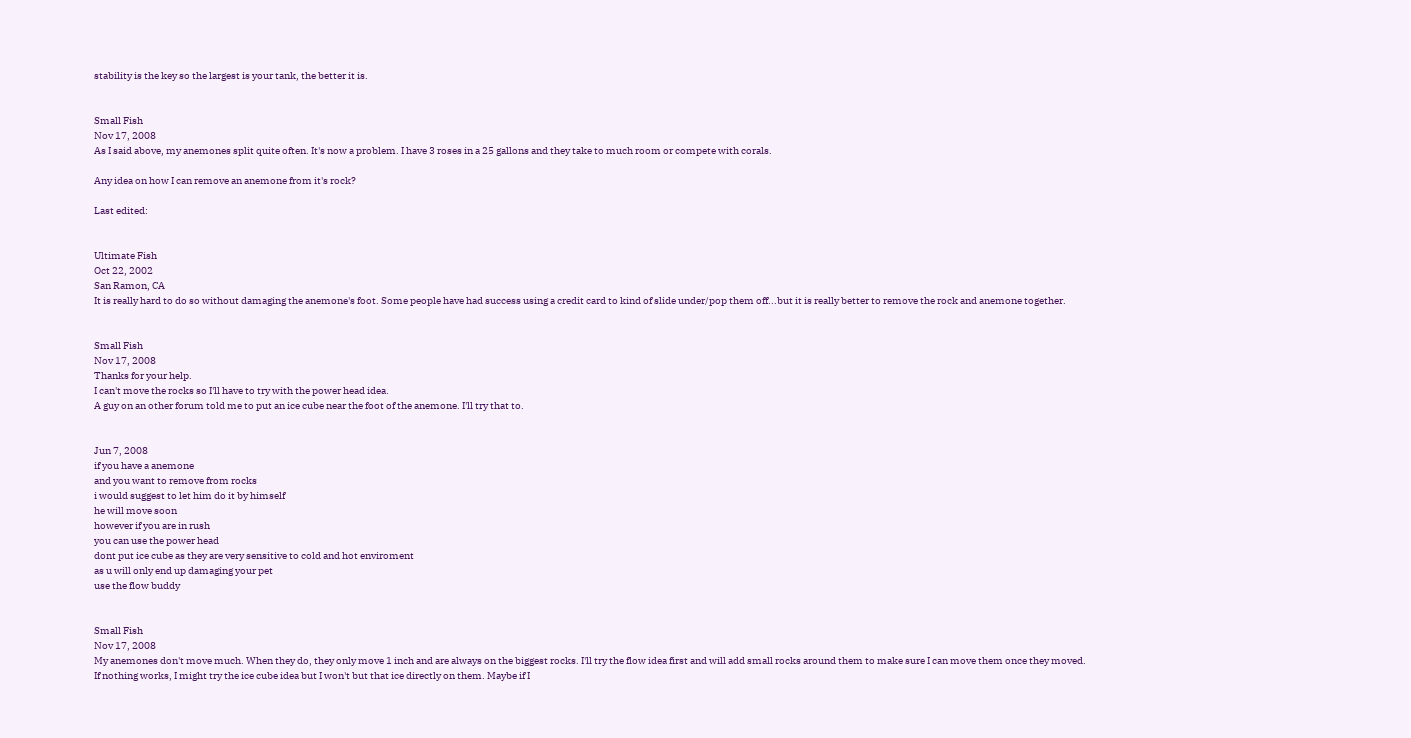stability is the key so the largest is your tank, the better it is.


Small Fish
Nov 17, 2008
As I said above, my anemones split quite often. It's now a problem. I have 3 roses in a 25 gallons and they take to much room or compete with corals.

Any idea on how I can remove an anemone from it's rock?

Last edited:


Ultimate Fish
Oct 22, 2002
San Ramon, CA
It is really hard to do so without damaging the anemone's foot. Some people have had success using a credit card to kind of slide under/pop them off...but it is really better to remove the rock and anemone together.


Small Fish
Nov 17, 2008
Thanks for your help.
I can't move the rocks so I'll have to try with the power head idea.
A guy on an other forum told me to put an ice cube near the foot of the anemone. I'll try that to.


Jun 7, 2008
if you have a anemone
and you want to remove from rocks
i would suggest to let him do it by himself
he will move soon
however if you are in rush
you can use the power head
dont put ice cube as they are very sensitive to cold and hot enviroment
as u will only end up damaging your pet
use the flow buddy


Small Fish
Nov 17, 2008
My anemones don't move much. When they do, they only move 1 inch and are always on the biggest rocks. I'll try the flow idea first and will add small rocks around them to make sure I can move them once they moved.
If nothing works, I might try the ice cube idea but I won't but that ice directly on them. Maybe if I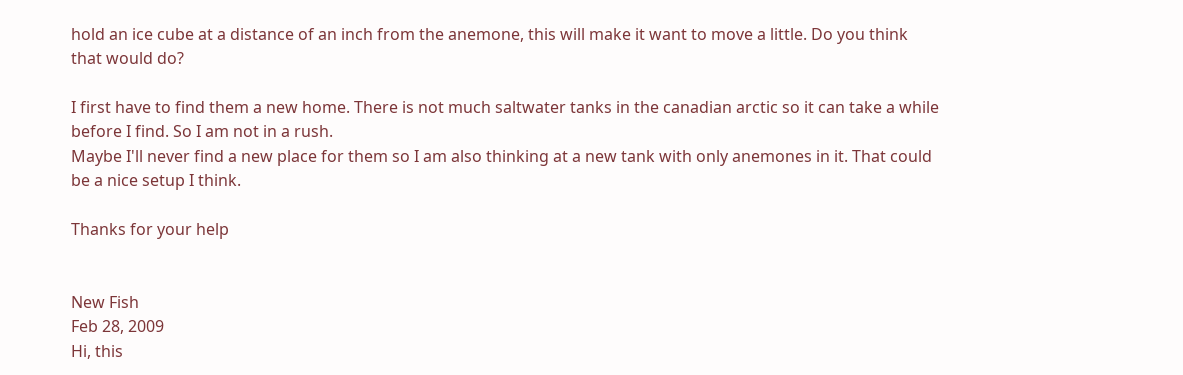hold an ice cube at a distance of an inch from the anemone, this will make it want to move a little. Do you think that would do?

I first have to find them a new home. There is not much saltwater tanks in the canadian arctic so it can take a while before I find. So I am not in a rush.
Maybe I'll never find a new place for them so I am also thinking at a new tank with only anemones in it. That could be a nice setup I think.

Thanks for your help


New Fish
Feb 28, 2009
Hi, this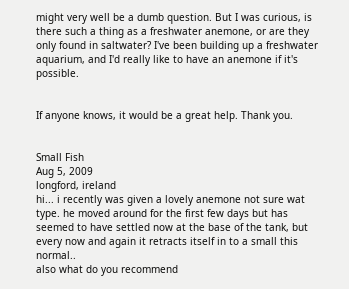might very well be a dumb question. But I was curious, is there such a thing as a freshwater anemone, or are they only found in saltwater? I've been building up a freshwater aquarium, and I'd really like to have an anemone if it's possible.


If anyone knows, it would be a great help. Thank you.


Small Fish
Aug 5, 2009
longford, ireland
hi... i recently was given a lovely anemone not sure wat type. he moved around for the first few days but has seemed to have settled now at the base of the tank, but every now and again it retracts itself in to a small this normal..
also what do you recommend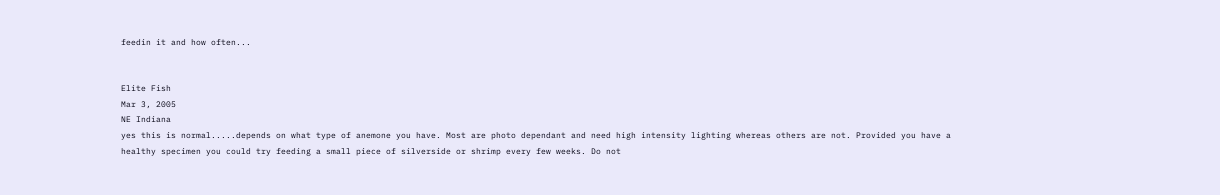feedin it and how often...


Elite Fish
Mar 3, 2005
NE Indiana
yes this is normal.....depends on what type of anemone you have. Most are photo dependant and need high intensity lighting whereas others are not. Provided you have a healthy specimen you could try feeding a small piece of silverside or shrimp every few weeks. Do not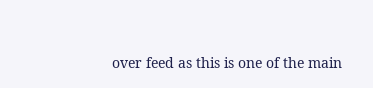over feed as this is one of the main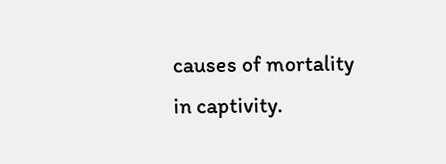causes of mortality in captivity.